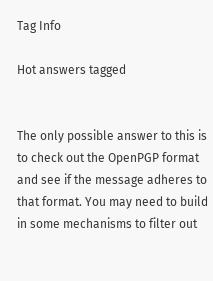Tag Info

Hot answers tagged


The only possible answer to this is to check out the OpenPGP format and see if the message adheres to that format. You may need to build in some mechanisms to filter out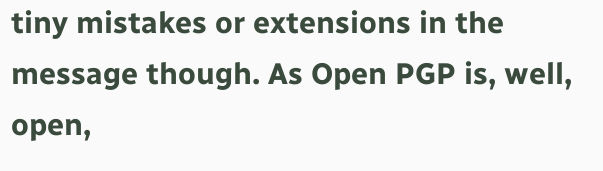tiny mistakes or extensions in the message though. As Open PGP is, well, open,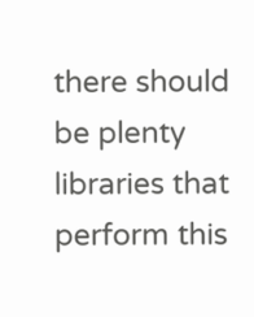there should be plenty libraries that perform this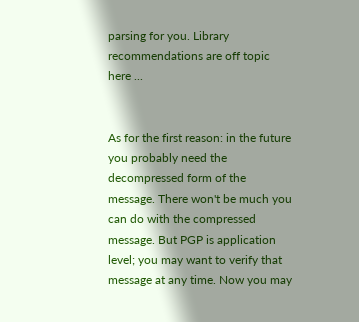parsing for you. Library recommendations are off topic here ...


As for the first reason: in the future you probably need the decompressed form of the message. There won't be much you can do with the compressed message. But PGP is application level; you may want to verify that message at any time. Now you may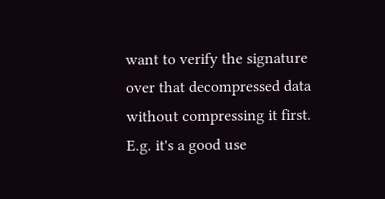want to verify the signature over that decompressed data without compressing it first. E.g. it's a good use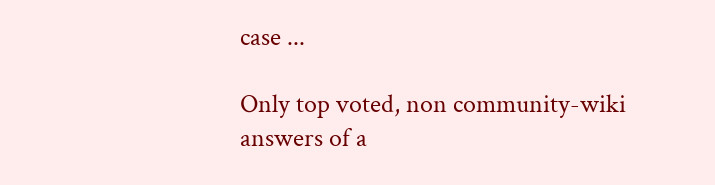case ...

Only top voted, non community-wiki answers of a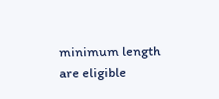minimum length are eligible